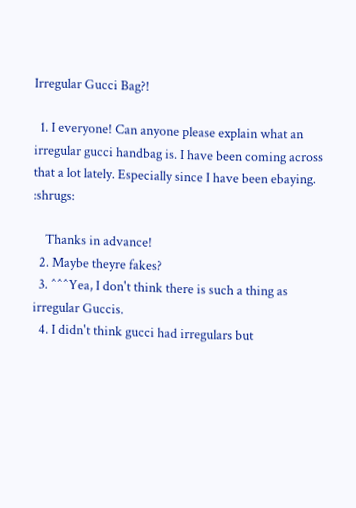Irregular Gucci Bag?!

  1. I everyone! Can anyone please explain what an irregular gucci handbag is. I have been coming across that a lot lately. Especially since I have been ebaying. :shrugs:

    Thanks in advance!
  2. Maybe theyre fakes?
  3. ^^^Yea, I don't think there is such a thing as irregular Guccis.
  4. I didn't think gucci had irregulars but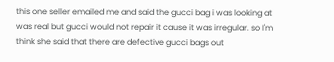this one seller emailed me and said the gucci bag i was looking at was real but gucci would not repair it cause it was irregular. so I'm think she said that there are defective gucci bags out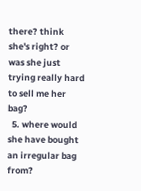there? think she's right? or was she just trying really hard to sell me her bag?
  5. where would she have bought an irregular bag from?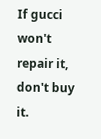If gucci won't repair it, don't buy it.